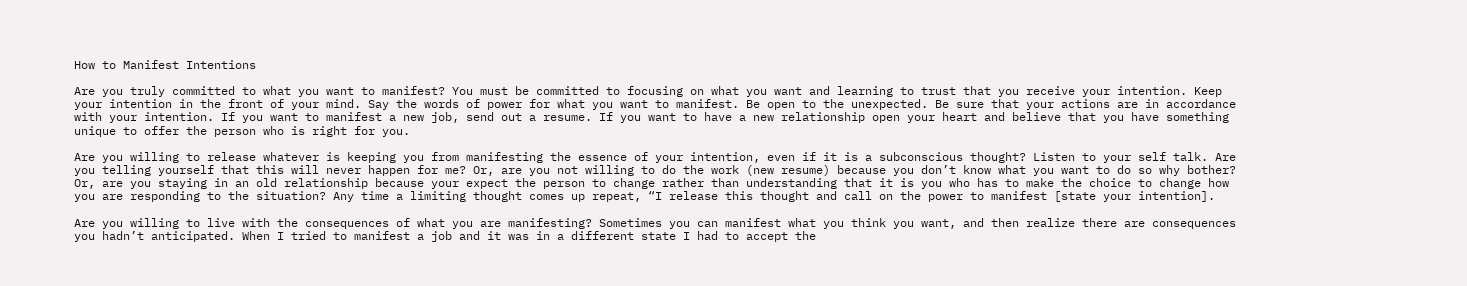How to Manifest Intentions

Are you truly committed to what you want to manifest? You must be committed to focusing on what you want and learning to trust that you receive your intention. Keep your intention in the front of your mind. Say the words of power for what you want to manifest. Be open to the unexpected. Be sure that your actions are in accordance with your intention. If you want to manifest a new job, send out a resume. If you want to have a new relationship open your heart and believe that you have something unique to offer the person who is right for you.

Are you willing to release whatever is keeping you from manifesting the essence of your intention, even if it is a subconscious thought? Listen to your self talk. Are you telling yourself that this will never happen for me? Or, are you not willing to do the work (new resume) because you don’t know what you want to do so why bother? Or, are you staying in an old relationship because your expect the person to change rather than understanding that it is you who has to make the choice to change how you are responding to the situation? Any time a limiting thought comes up repeat, “I release this thought and call on the power to manifest [state your intention].

Are you willing to live with the consequences of what you are manifesting? Sometimes you can manifest what you think you want, and then realize there are consequences you hadn’t anticipated. When I tried to manifest a job and it was in a different state I had to accept the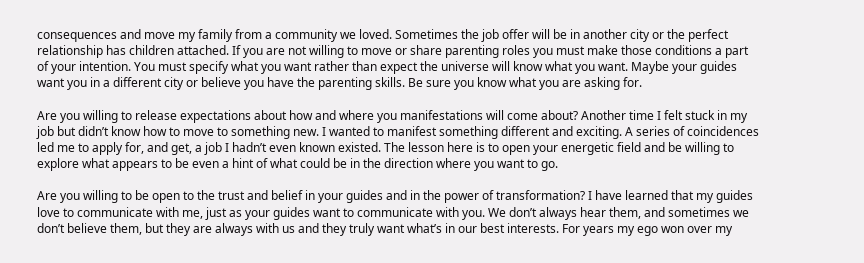consequences and move my family from a community we loved. Sometimes the job offer will be in another city or the perfect relationship has children attached. If you are not willing to move or share parenting roles you must make those conditions a part of your intention. You must specify what you want rather than expect the universe will know what you want. Maybe your guides want you in a different city or believe you have the parenting skills. Be sure you know what you are asking for.

Are you willing to release expectations about how and where you manifestations will come about? Another time I felt stuck in my job but didn’t know how to move to something new. I wanted to manifest something different and exciting. A series of coincidences led me to apply for, and get, a job I hadn’t even known existed. The lesson here is to open your energetic field and be willing to explore what appears to be even a hint of what could be in the direction where you want to go.

Are you willing to be open to the trust and belief in your guides and in the power of transformation? I have learned that my guides love to communicate with me, just as your guides want to communicate with you. We don’t always hear them, and sometimes we don’t believe them, but they are always with us and they truly want what’s in our best interests. For years my ego won over my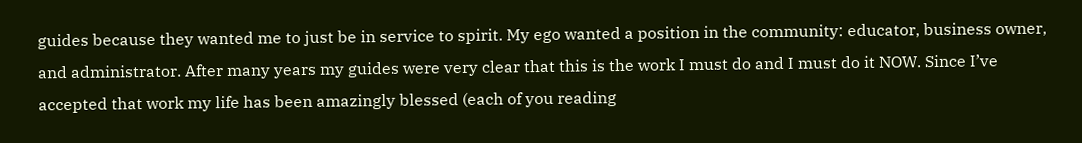guides because they wanted me to just be in service to spirit. My ego wanted a position in the community: educator, business owner, and administrator. After many years my guides were very clear that this is the work I must do and I must do it NOW. Since I’ve accepted that work my life has been amazingly blessed (each of you reading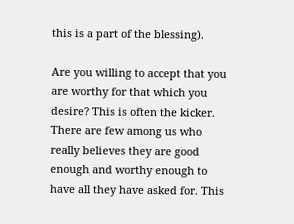this is a part of the blessing).

Are you willing to accept that you are worthy for that which you desire? This is often the kicker. There are few among us who really believes they are good enough and worthy enough to have all they have asked for. This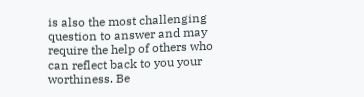is also the most challenging question to answer and may require the help of others who can reflect back to you your worthiness. Be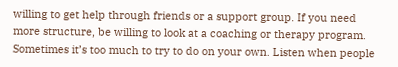willing to get help through friends or a support group. If you need more structure, be willing to look at a coaching or therapy program. Sometimes it’s too much to try to do on your own. Listen when people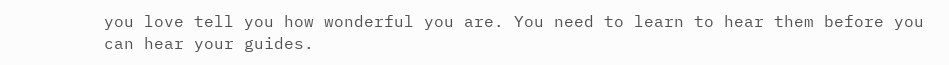you love tell you how wonderful you are. You need to learn to hear them before you can hear your guides.